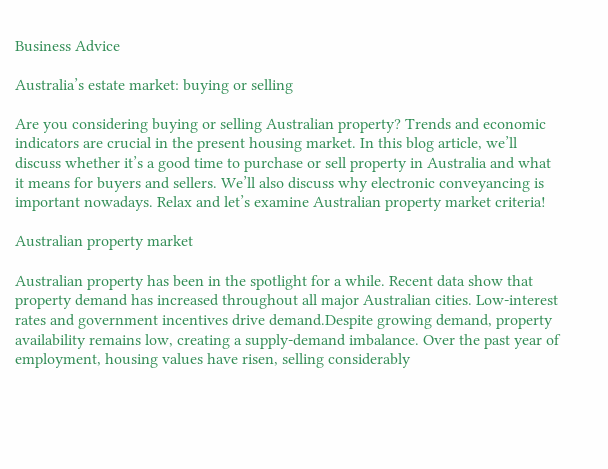Business Advice

Australia’s estate market: buying or selling

Are you considering buying or selling Australian property? Trends and economic indicators are crucial in the present housing market. In this blog article, we’ll discuss whether it’s a good time to purchase or sell property in Australia and what it means for buyers and sellers. We’ll also discuss why electronic conveyancing is important nowadays. Relax and let’s examine Australian property market criteria!

Australian property market

Australian property has been in the spotlight for a while. Recent data show that property demand has increased throughout all major Australian cities. Low-interest rates and government incentives drive demand.Despite growing demand, property availability remains low, creating a supply-demand imbalance. Over the past year of employment, housing values have risen, selling considerably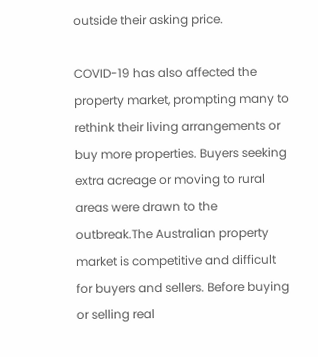outside their asking price.

COVID-19 has also affected the property market, prompting many to rethink their living arrangements or buy more properties. Buyers seeking extra acreage or moving to rural areas were drawn to the outbreak.The Australian property market is competitive and difficult for buyers and sellers. Before buying or selling real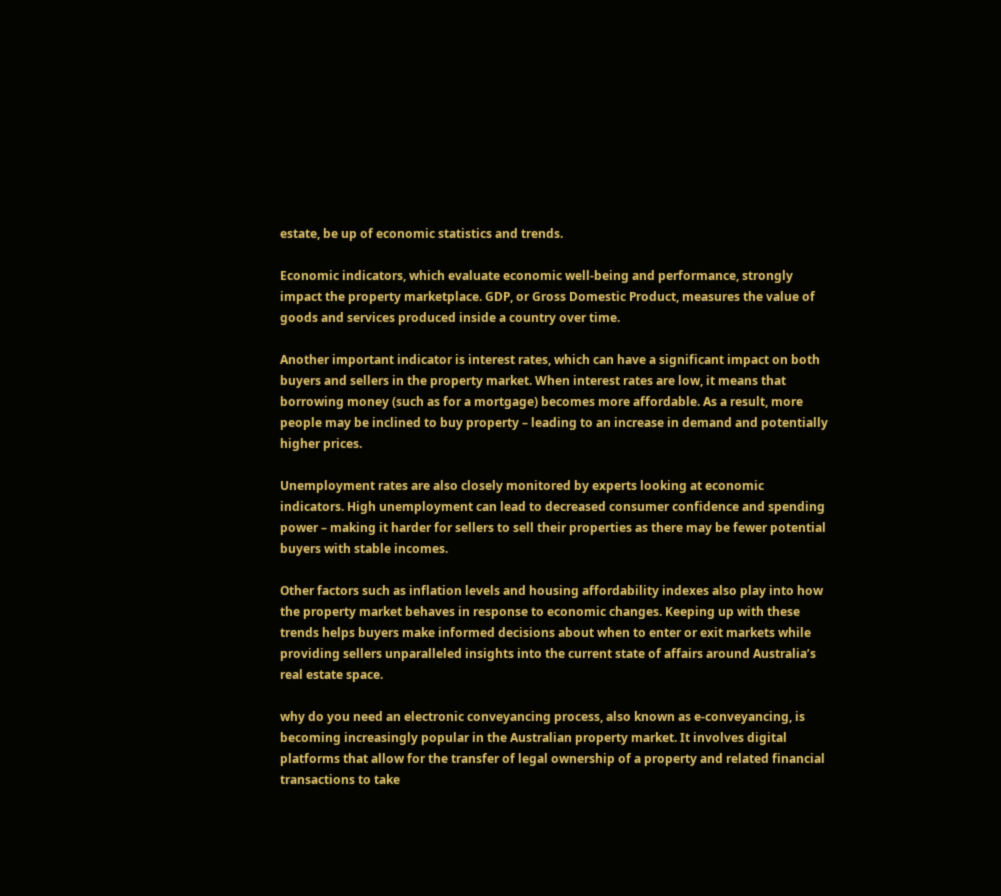estate, be up of economic statistics and trends.

Economic indicators, which evaluate economic well-being and performance, strongly impact the property marketplace. GDP, or Gross Domestic Product, measures the value of goods and services produced inside a country over time.

Another important indicator is interest rates, which can have a significant impact on both buyers and sellers in the property market. When interest rates are low, it means that borrowing money (such as for a mortgage) becomes more affordable. As a result, more people may be inclined to buy property – leading to an increase in demand and potentially higher prices.

Unemployment rates are also closely monitored by experts looking at economic indicators. High unemployment can lead to decreased consumer confidence and spending power – making it harder for sellers to sell their properties as there may be fewer potential buyers with stable incomes.

Other factors such as inflation levels and housing affordability indexes also play into how the property market behaves in response to economic changes. Keeping up with these trends helps buyers make informed decisions about when to enter or exit markets while providing sellers unparalleled insights into the current state of affairs around Australia’s real estate space.

why do you need an electronic conveyancing process, also known as e-conveyancing, is becoming increasingly popular in the Australian property market. It involves digital platforms that allow for the transfer of legal ownership of a property and related financial transactions to take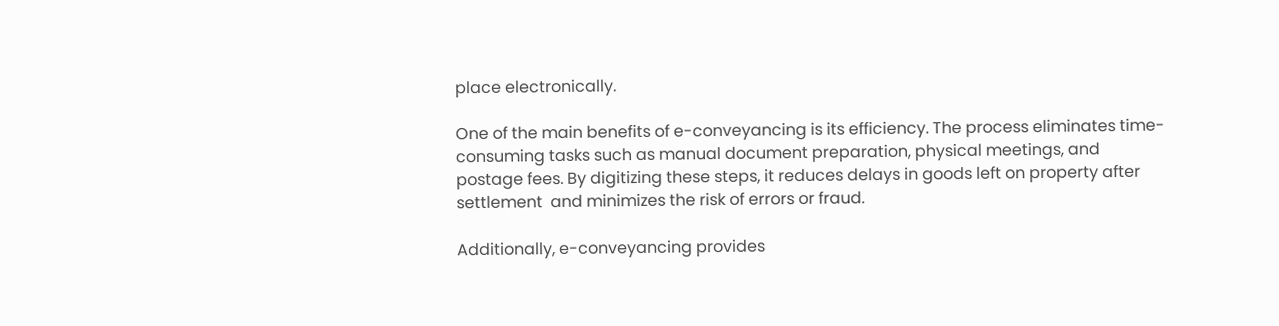place electronically.

One of the main benefits of e-conveyancing is its efficiency. The process eliminates time-consuming tasks such as manual document preparation, physical meetings, and postage fees. By digitizing these steps, it reduces delays in goods left on property after settlement  and minimizes the risk of errors or fraud.

Additionally, e-conveyancing provides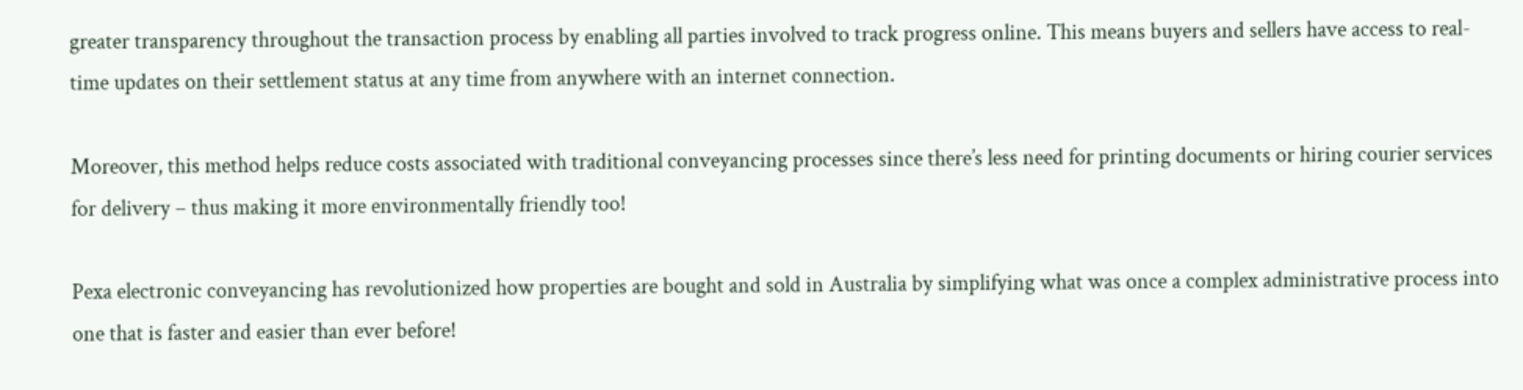greater transparency throughout the transaction process by enabling all parties involved to track progress online. This means buyers and sellers have access to real-time updates on their settlement status at any time from anywhere with an internet connection.

Moreover, this method helps reduce costs associated with traditional conveyancing processes since there’s less need for printing documents or hiring courier services for delivery – thus making it more environmentally friendly too!

Pexa electronic conveyancing has revolutionized how properties are bought and sold in Australia by simplifying what was once a complex administrative process into one that is faster and easier than ever before!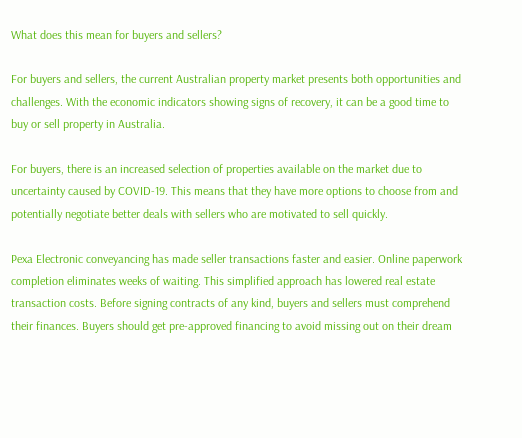What does this mean for buyers and sellers?

For buyers and sellers, the current Australian property market presents both opportunities and challenges. With the economic indicators showing signs of recovery, it can be a good time to buy or sell property in Australia.

For buyers, there is an increased selection of properties available on the market due to uncertainty caused by COVID-19. This means that they have more options to choose from and potentially negotiate better deals with sellers who are motivated to sell quickly.

Pexa Electronic conveyancing has made seller transactions faster and easier. Online paperwork completion eliminates weeks of waiting. This simplified approach has lowered real estate transaction costs. Before signing contracts of any kind, buyers and sellers must comprehend their finances. Buyers should get pre-approved financing to avoid missing out on their dream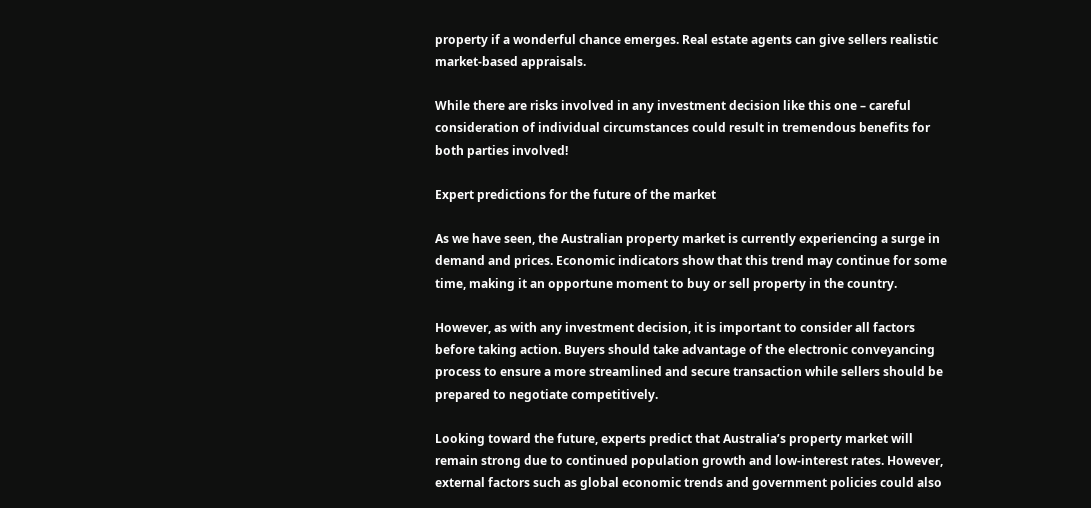property if a wonderful chance emerges. Real estate agents can give sellers realistic market-based appraisals.

While there are risks involved in any investment decision like this one – careful consideration of individual circumstances could result in tremendous benefits for both parties involved!

Expert predictions for the future of the market

As we have seen, the Australian property market is currently experiencing a surge in demand and prices. Economic indicators show that this trend may continue for some time, making it an opportune moment to buy or sell property in the country.

However, as with any investment decision, it is important to consider all factors before taking action. Buyers should take advantage of the electronic conveyancing process to ensure a more streamlined and secure transaction while sellers should be prepared to negotiate competitively.

Looking toward the future, experts predict that Australia’s property market will remain strong due to continued population growth and low-interest rates. However, external factors such as global economic trends and government policies could also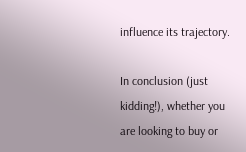influence its trajectory.

In conclusion (just kidding!), whether you are looking to buy or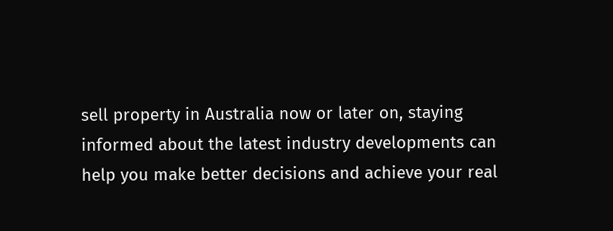sell property in Australia now or later on, staying informed about the latest industry developments can help you make better decisions and achieve your real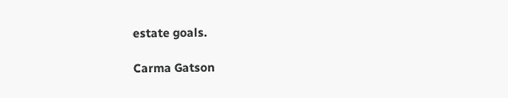estate goals.

Carma Gatson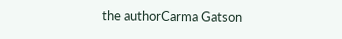the authorCarma Gatson